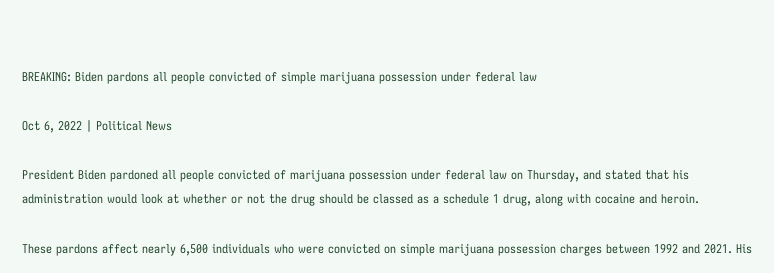BREAKING: Biden pardons all people convicted of simple marijuana possession under federal law

Oct 6, 2022 | Political News

President Biden pardoned all people convicted of marijuana possession under federal law on Thursday, and stated that his administration would look at whether or not the drug should be classed as a schedule 1 drug, along with cocaine and heroin.

These pardons affect nearly 6,500 individuals who were convicted on simple marijuana possession charges between 1992 and 2021. His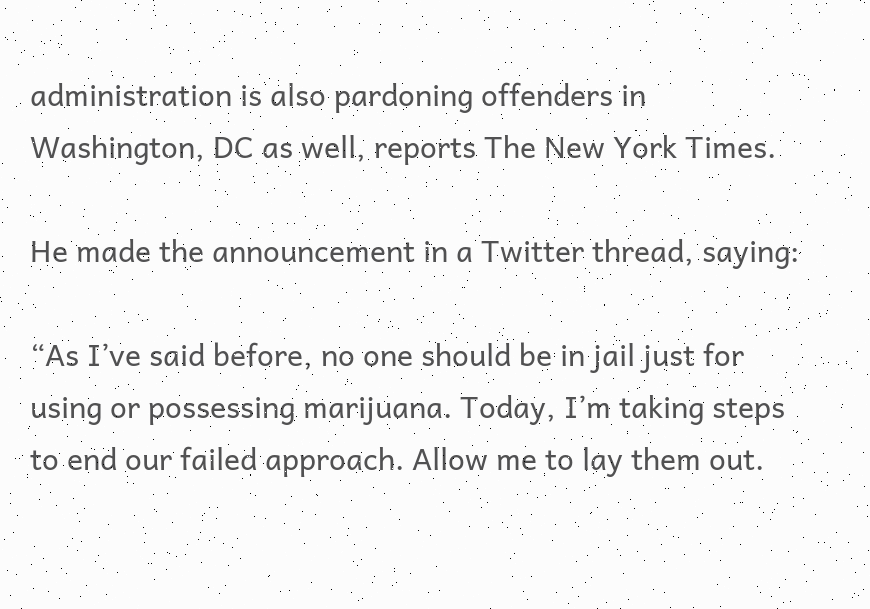administration is also pardoning offenders in Washington, DC as well, reports The New York Times.

He made the announcement in a Twitter thread, saying:

“As I’ve said before, no one should be in jail just for using or possessing marijuana. Today, I’m taking steps to end our failed approach. Allow me to lay them out.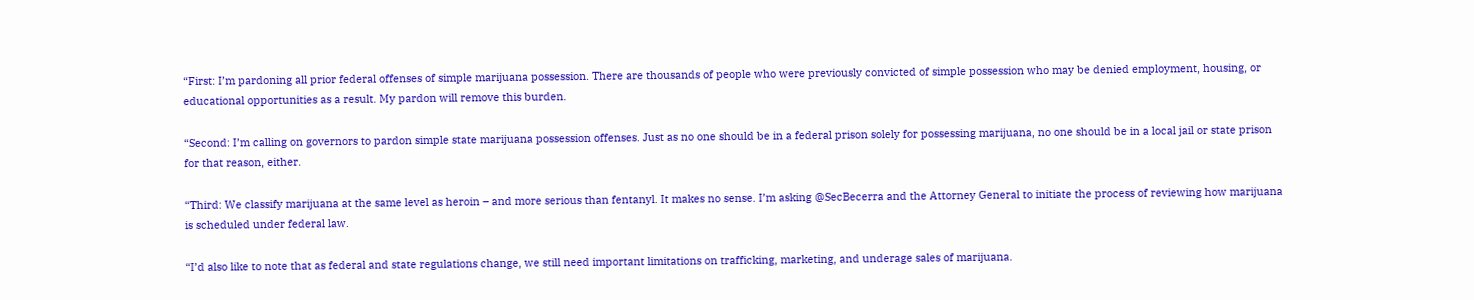“First: I’m pardoning all prior federal offenses of simple marijuana possession. There are thousands of people who were previously convicted of simple possession who may be denied employment, housing, or educational opportunities as a result. My pardon will remove this burden.

“Second: I’m calling on governors to pardon simple state marijuana possession offenses. Just as no one should be in a federal prison solely for possessing marijuana, no one should be in a local jail or state prison for that reason, either.

“Third: We classify marijuana at the same level as heroin – and more serious than fentanyl. It makes no sense. I’m asking @SecBecerra and the Attorney General to initiate the process of reviewing how marijuana is scheduled under federal law.

“I’d also like to note that as federal and state regulations change, we still need important limitations on trafficking, marketing, and underage sales of marijuana.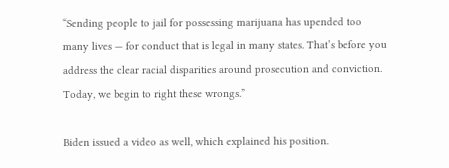“Sending people to jail for possessing marijuana has upended too many lives — for conduct that is legal in many states. That’s before you address the clear racial disparities around prosecution and conviction. Today, we begin to right these wrongs.”

Biden issued a video as well, which explained his position.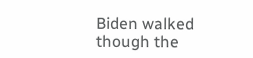Biden walked though the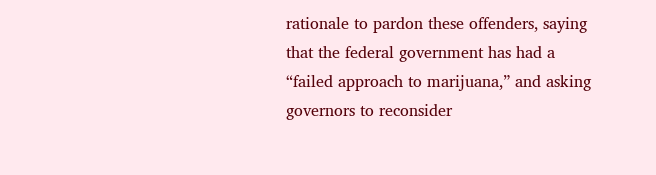rationale to pardon these offenders, saying that the federal government has had a “failed approach to marijuana,” and asking governors to reconsider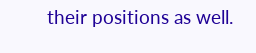their positions as well.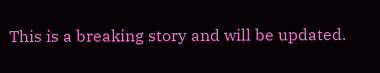This is a breaking story and will be updated.